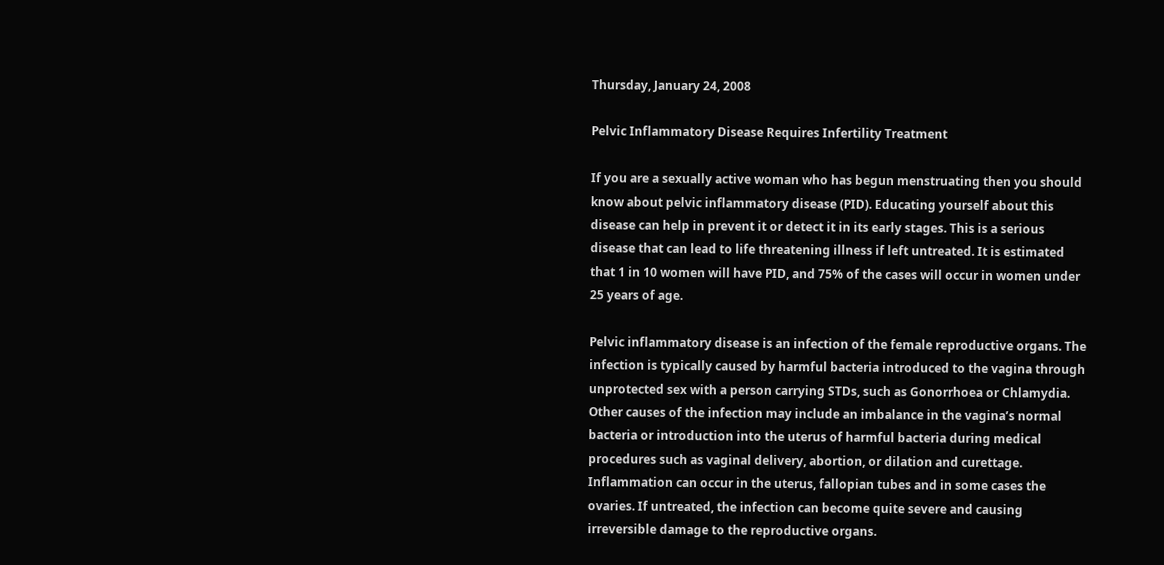Thursday, January 24, 2008

Pelvic Inflammatory Disease Requires Infertility Treatment

If you are a sexually active woman who has begun menstruating then you should know about pelvic inflammatory disease (PID). Educating yourself about this disease can help in prevent it or detect it in its early stages. This is a serious disease that can lead to life threatening illness if left untreated. It is estimated that 1 in 10 women will have PID, and 75% of the cases will occur in women under 25 years of age.

Pelvic inflammatory disease is an infection of the female reproductive organs. The infection is typically caused by harmful bacteria introduced to the vagina through unprotected sex with a person carrying STDs, such as Gonorrhoea or Chlamydia. Other causes of the infection may include an imbalance in the vagina’s normal bacteria or introduction into the uterus of harmful bacteria during medical procedures such as vaginal delivery, abortion, or dilation and curettage. Inflammation can occur in the uterus, fallopian tubes and in some cases the ovaries. If untreated, the infection can become quite severe and causing irreversible damage to the reproductive organs.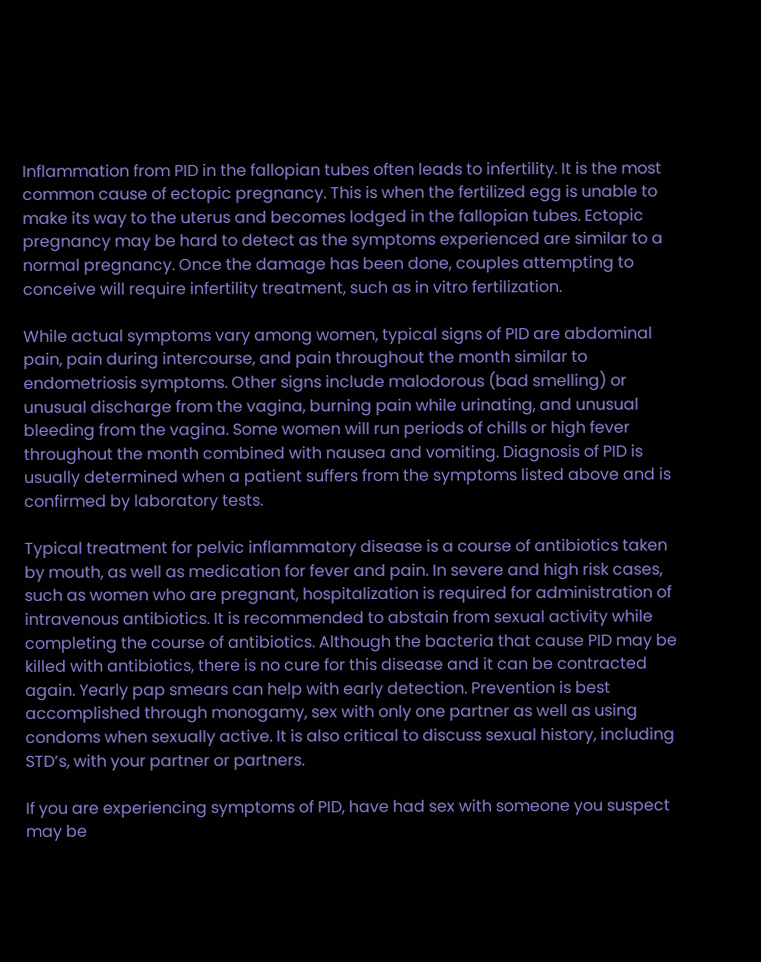Inflammation from PID in the fallopian tubes often leads to infertility. It is the most common cause of ectopic pregnancy. This is when the fertilized egg is unable to make its way to the uterus and becomes lodged in the fallopian tubes. Ectopic pregnancy may be hard to detect as the symptoms experienced are similar to a normal pregnancy. Once the damage has been done, couples attempting to conceive will require infertility treatment, such as in vitro fertilization.

While actual symptoms vary among women, typical signs of PID are abdominal pain, pain during intercourse, and pain throughout the month similar to endometriosis symptoms. Other signs include malodorous (bad smelling) or unusual discharge from the vagina, burning pain while urinating, and unusual bleeding from the vagina. Some women will run periods of chills or high fever throughout the month combined with nausea and vomiting. Diagnosis of PID is usually determined when a patient suffers from the symptoms listed above and is confirmed by laboratory tests.

Typical treatment for pelvic inflammatory disease is a course of antibiotics taken by mouth, as well as medication for fever and pain. In severe and high risk cases, such as women who are pregnant, hospitalization is required for administration of intravenous antibiotics. It is recommended to abstain from sexual activity while completing the course of antibiotics. Although the bacteria that cause PID may be killed with antibiotics, there is no cure for this disease and it can be contracted again. Yearly pap smears can help with early detection. Prevention is best accomplished through monogamy, sex with only one partner as well as using condoms when sexually active. It is also critical to discuss sexual history, including STD’s, with your partner or partners.

If you are experiencing symptoms of PID, have had sex with someone you suspect may be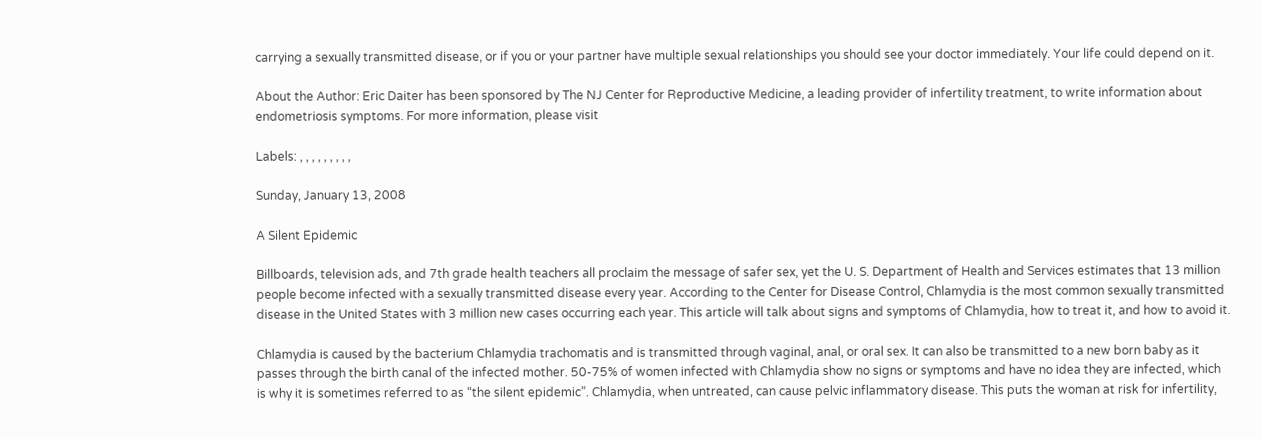carrying a sexually transmitted disease, or if you or your partner have multiple sexual relationships you should see your doctor immediately. Your life could depend on it.

About the Author: Eric Daiter has been sponsored by The NJ Center for Reproductive Medicine, a leading provider of infertility treatment, to write information about endometriosis symptoms. For more information, please visit

Labels: , , , , , , , , ,

Sunday, January 13, 2008

A Silent Epidemic

Billboards, television ads, and 7th grade health teachers all proclaim the message of safer sex, yet the U. S. Department of Health and Services estimates that 13 million people become infected with a sexually transmitted disease every year. According to the Center for Disease Control, Chlamydia is the most common sexually transmitted disease in the United States with 3 million new cases occurring each year. This article will talk about signs and symptoms of Chlamydia, how to treat it, and how to avoid it.

Chlamydia is caused by the bacterium Chlamydia trachomatis and is transmitted through vaginal, anal, or oral sex. It can also be transmitted to a new born baby as it passes through the birth canal of the infected mother. 50-75% of women infected with Chlamydia show no signs or symptoms and have no idea they are infected, which is why it is sometimes referred to as “the silent epidemic”. Chlamydia, when untreated, can cause pelvic inflammatory disease. This puts the woman at risk for infertility,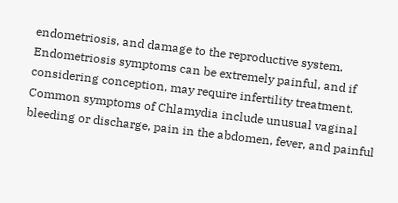endometriosis, and damage to the reproductive system. Endometriosis symptoms can be extremely painful, and if considering conception, may require infertility treatment. Common symptoms of Chlamydia include unusual vaginal bleeding or discharge, pain in the abdomen, fever, and painful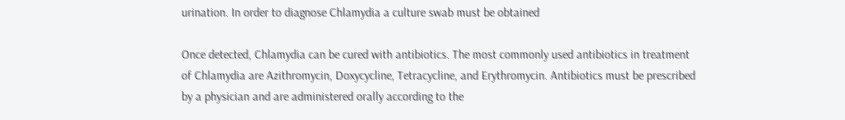urination. In order to diagnose Chlamydia a culture swab must be obtained

Once detected, Chlamydia can be cured with antibiotics. The most commonly used antibiotics in treatment of Chlamydia are Azithromycin, Doxycycline, Tetracycline, and Erythromycin. Antibiotics must be prescribed by a physician and are administered orally according to the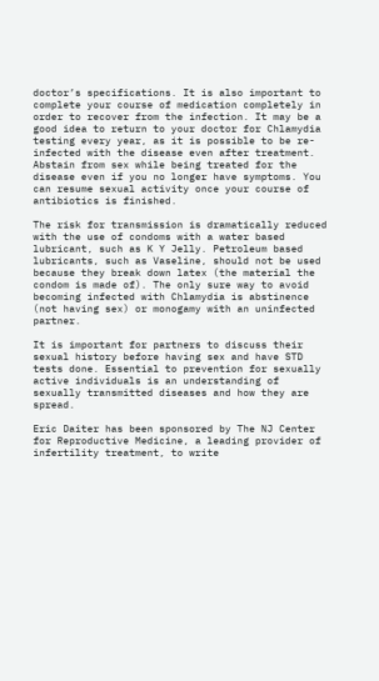doctor’s specifications. It is also important to complete your course of medication completely in order to recover from the infection. It may be a good idea to return to your doctor for Chlamydia testing every year, as it is possible to be re-infected with the disease even after treatment. Abstain from sex while being treated for the disease even if you no longer have symptoms. You can resume sexual activity once your course of antibiotics is finished.

The risk for transmission is dramatically reduced with the use of condoms with a water based lubricant, such as K Y Jelly. Petroleum based lubricants, such as Vaseline, should not be used because they break down latex (the material the condom is made of). The only sure way to avoid becoming infected with Chlamydia is abstinence (not having sex) or monogamy with an uninfected partner.

It is important for partners to discuss their sexual history before having sex and have STD tests done. Essential to prevention for sexually active individuals is an understanding of sexually transmitted diseases and how they are spread.

Eric Daiter has been sponsored by The NJ Center for Reproductive Medicine, a leading provider of infertility treatment, to write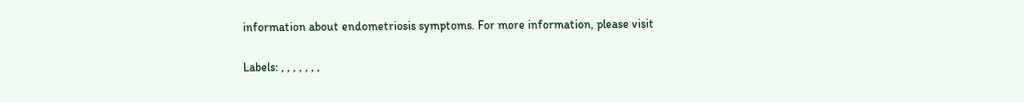information about endometriosis symptoms. For more information, please visit

Labels: , , , , , , ,